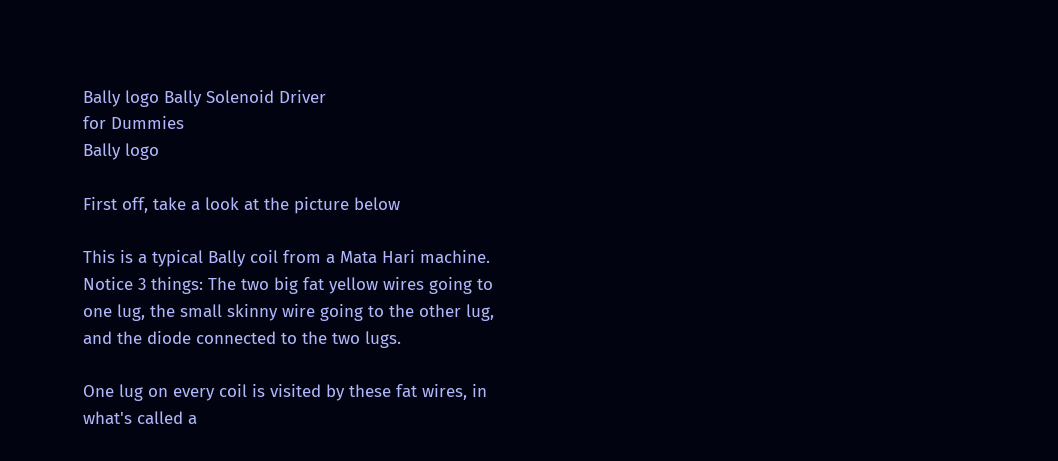Bally logo Bally Solenoid Driver
for Dummies
Bally logo

First off, take a look at the picture below

This is a typical Bally coil from a Mata Hari machine. Notice 3 things: The two big fat yellow wires going to one lug, the small skinny wire going to the other lug, and the diode connected to the two lugs.

One lug on every coil is visited by these fat wires, in what's called a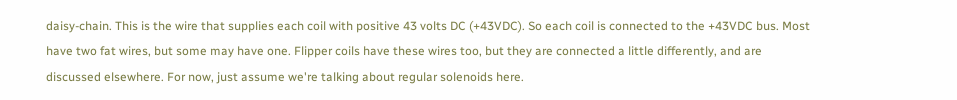daisy-chain. This is the wire that supplies each coil with positive 43 volts DC (+43VDC). So each coil is connected to the +43VDC bus. Most have two fat wires, but some may have one. Flipper coils have these wires too, but they are connected a little differently, and are discussed elsewhere. For now, just assume we're talking about regular solenoids here.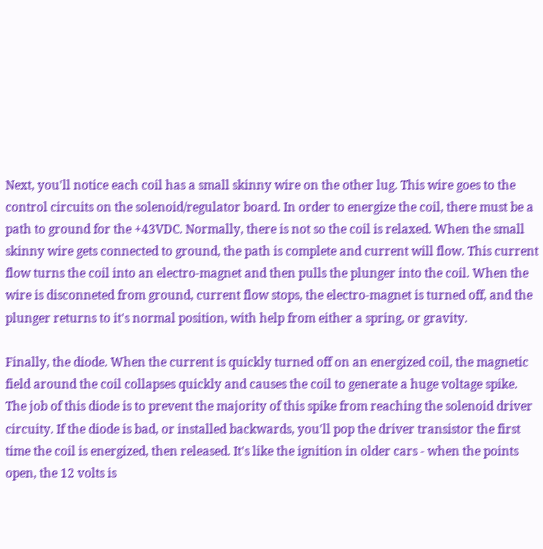Next, you'll notice each coil has a small skinny wire on the other lug. This wire goes to the control circuits on the solenoid/regulator board. In order to energize the coil, there must be a path to ground for the +43VDC. Normally, there is not so the coil is relaxed. When the small skinny wire gets connected to ground, the path is complete and current will flow. This current flow turns the coil into an electro-magnet and then pulls the plunger into the coil. When the wire is disconneted from ground, current flow stops, the electro-magnet is turned off, and the plunger returns to it's normal position, with help from either a spring, or gravity.

Finally, the diode. When the current is quickly turned off on an energized coil, the magnetic field around the coil collapses quickly and causes the coil to generate a huge voltage spike. The job of this diode is to prevent the majority of this spike from reaching the solenoid driver circuity. If the diode is bad, or installed backwards, you'll pop the driver transistor the first time the coil is energized, then released. It's like the ignition in older cars - when the points open, the 12 volts is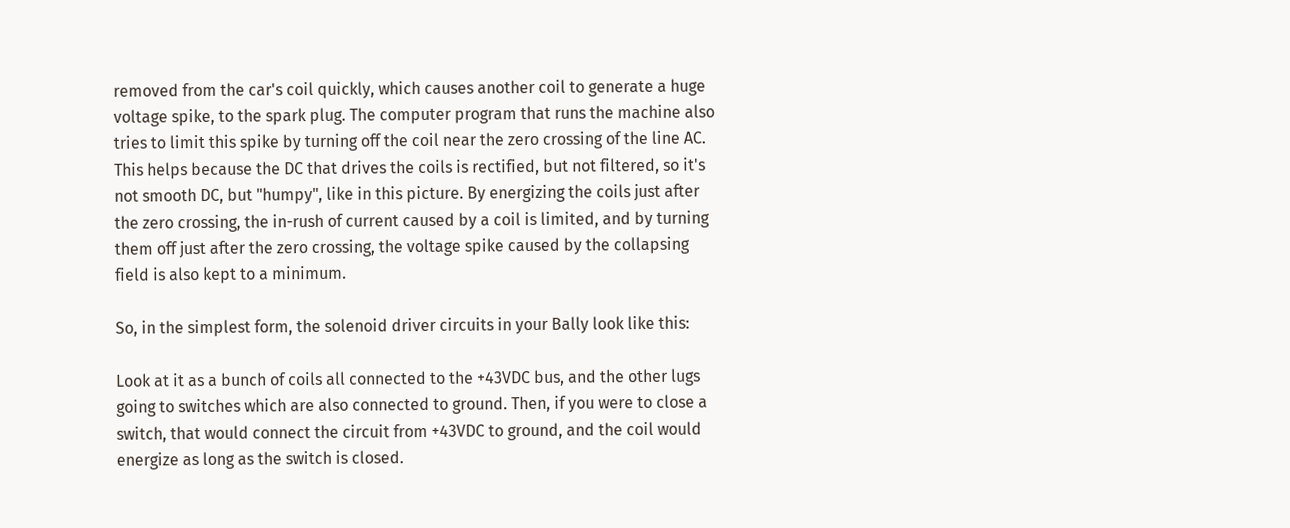removed from the car's coil quickly, which causes another coil to generate a huge voltage spike, to the spark plug. The computer program that runs the machine also tries to limit this spike by turning off the coil near the zero crossing of the line AC. This helps because the DC that drives the coils is rectified, but not filtered, so it's not smooth DC, but "humpy", like in this picture. By energizing the coils just after the zero crossing, the in-rush of current caused by a coil is limited, and by turning them off just after the zero crossing, the voltage spike caused by the collapsing field is also kept to a minimum.

So, in the simplest form, the solenoid driver circuits in your Bally look like this:

Look at it as a bunch of coils all connected to the +43VDC bus, and the other lugs going to switches which are also connected to ground. Then, if you were to close a switch, that would connect the circuit from +43VDC to ground, and the coil would energize as long as the switch is closed.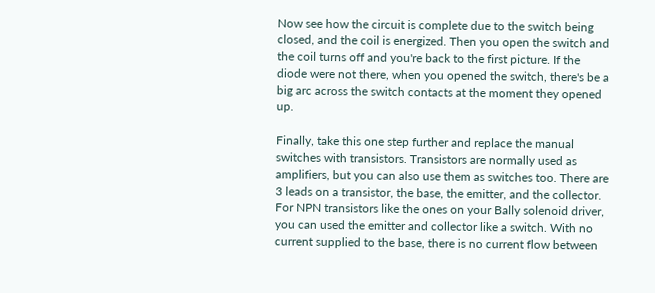Now see how the circuit is complete due to the switch being closed, and the coil is energized. Then you open the switch and the coil turns off and you're back to the first picture. If the diode were not there, when you opened the switch, there's be a big arc across the switch contacts at the moment they opened up.

Finally, take this one step further and replace the manual switches with transistors. Transistors are normally used as amplifiers, but you can also use them as switches too. There are 3 leads on a transistor, the base, the emitter, and the collector. For NPN transistors like the ones on your Bally solenoid driver, you can used the emitter and collector like a switch. With no current supplied to the base, there is no current flow between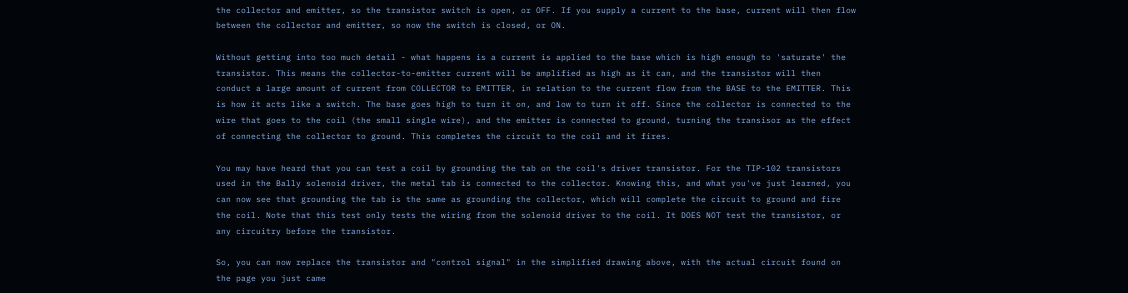the collector and emitter, so the transistor switch is open, or OFF. If you supply a current to the base, current will then flow between the collector and emitter, so now the switch is closed, or ON.

Without getting into too much detail - what happens is a current is applied to the base which is high enough to 'saturate' the transistor. This means the collector-to-emitter current will be amplified as high as it can, and the transistor will then conduct a large amount of current from COLLECTOR to EMITTER, in relation to the current flow from the BASE to the EMITTER. This is how it acts like a switch. The base goes high to turn it on, and low to turn it off. Since the collector is connected to the wire that goes to the coil (the small single wire), and the emitter is connected to ground, turning the transisor as the effect of connecting the collector to ground. This completes the circuit to the coil and it fires.

You may have heard that you can test a coil by grounding the tab on the coil's driver transistor. For the TIP-102 transistors used in the Bally solenoid driver, the metal tab is connected to the collector. Knowing this, and what you've just learned, you can now see that grounding the tab is the same as grounding the collector, which will complete the circuit to ground and fire the coil. Note that this test only tests the wiring from the solenoid driver to the coil. It DOES NOT test the transistor, or any circuitry before the transistor.

So, you can now replace the transistor and "control signal" in the simplified drawing above, with the actual circuit found on the page you just came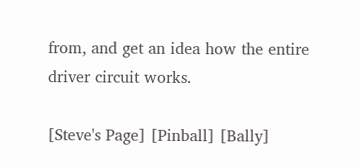from, and get an idea how the entire driver circuit works.

[Steve's Page] [Pinball] [Bally]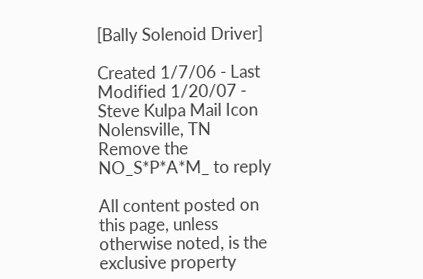[Bally Solenoid Driver]

Created 1/7/06 - Last Modified 1/20/07 - Steve Kulpa Mail Icon Nolensville, TN
Remove the NO_S*P*A*M_ to reply

All content posted on this page, unless otherwise noted, is the exclusive property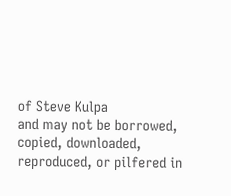of Steve Kulpa
and may not be borrowed, copied, downloaded, reproduced, or pilfered in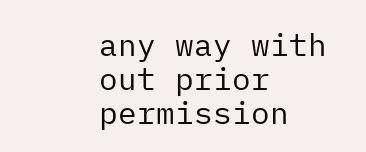any way with out prior permission